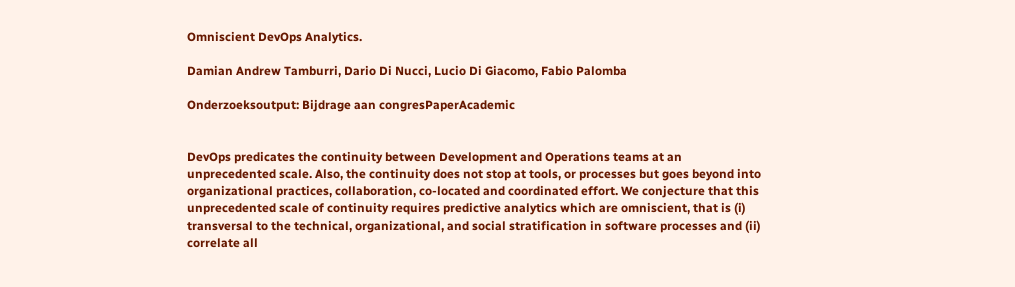Omniscient DevOps Analytics.

Damian Andrew Tamburri, Dario Di Nucci, Lucio Di Giacomo, Fabio Palomba

Onderzoeksoutput: Bijdrage aan congresPaperAcademic


DevOps predicates the continuity between Development and Operations teams at an unprecedented scale. Also, the continuity does not stop at tools, or processes but goes beyond into organizational practices, collaboration, co-located and coordinated effort. We conjecture that this unprecedented scale of continuity requires predictive analytics which are omniscient, that is (i) transversal to the technical, organizational, and social stratification in software processes and (ii) correlate all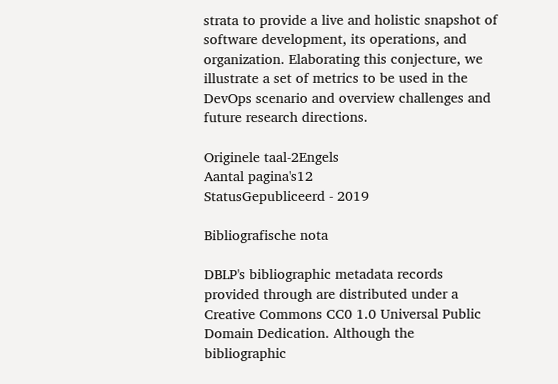strata to provide a live and holistic snapshot of software development, its operations, and organization. Elaborating this conjecture, we illustrate a set of metrics to be used in the DevOps scenario and overview challenges and future research directions.

Originele taal-2Engels
Aantal pagina's12
StatusGepubliceerd - 2019

Bibliografische nota

DBLP's bibliographic metadata records provided through are distributed under a Creative Commons CC0 1.0 Universal Public Domain Dedication. Although the bibliographic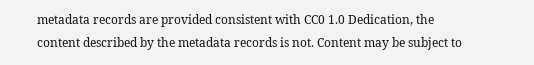metadata records are provided consistent with CC0 1.0 Dedication, the content described by the metadata records is not. Content may be subject to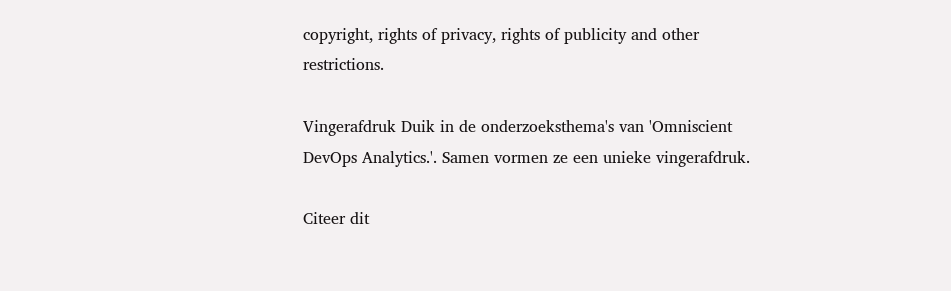copyright, rights of privacy, rights of publicity and other restrictions.

Vingerafdruk Duik in de onderzoeksthema's van 'Omniscient DevOps Analytics.'. Samen vormen ze een unieke vingerafdruk.

Citeer dit